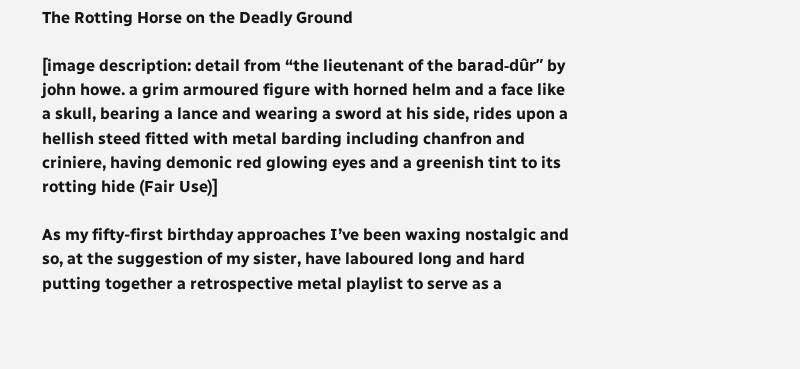The Rotting Horse on the Deadly Ground

[image description: detail from “the lieutenant of the barad-dûr” by john howe. a grim armoured figure with horned helm and a face like a skull, bearing a lance and wearing a sword at his side, rides upon a hellish steed fitted with metal barding including chanfron and criniere, having demonic red glowing eyes and a greenish tint to its rotting hide (Fair Use)]

As my fifty-first birthday approaches I’ve been waxing nostalgic and so, at the suggestion of my sister, have laboured long and hard putting together a retrospective metal playlist to serve as a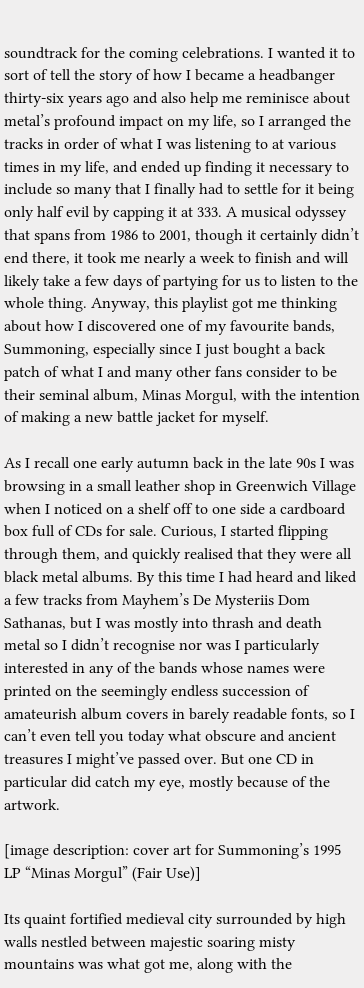soundtrack for the coming celebrations. I wanted it to sort of tell the story of how I became a headbanger thirty-six years ago and also help me reminisce about metal’s profound impact on my life, so I arranged the tracks in order of what I was listening to at various times in my life, and ended up finding it necessary to include so many that I finally had to settle for it being only half evil by capping it at 333. A musical odyssey that spans from 1986 to 2001, though it certainly didn’t end there, it took me nearly a week to finish and will likely take a few days of partying for us to listen to the whole thing. Anyway, this playlist got me thinking about how I discovered one of my favourite bands, Summoning, especially since I just bought a back patch of what I and many other fans consider to be their seminal album, Minas Morgul, with the intention of making a new battle jacket for myself.

As I recall one early autumn back in the late 90s I was browsing in a small leather shop in Greenwich Village when I noticed on a shelf off to one side a cardboard box full of CDs for sale. Curious, I started flipping through them, and quickly realised that they were all black metal albums. By this time I had heard and liked a few tracks from Mayhem’s De Mysteriis Dom Sathanas, but I was mostly into thrash and death metal so I didn’t recognise nor was I particularly interested in any of the bands whose names were printed on the seemingly endless succession of amateurish album covers in barely readable fonts, so I can’t even tell you today what obscure and ancient treasures I might’ve passed over. But one CD in particular did catch my eye, mostly because of the artwork.

[image description: cover art for Summoning’s 1995 LP “Minas Morgul” (Fair Use)]

Its quaint fortified medieval city surrounded by high walls nestled between majestic soaring misty mountains was what got me, along with the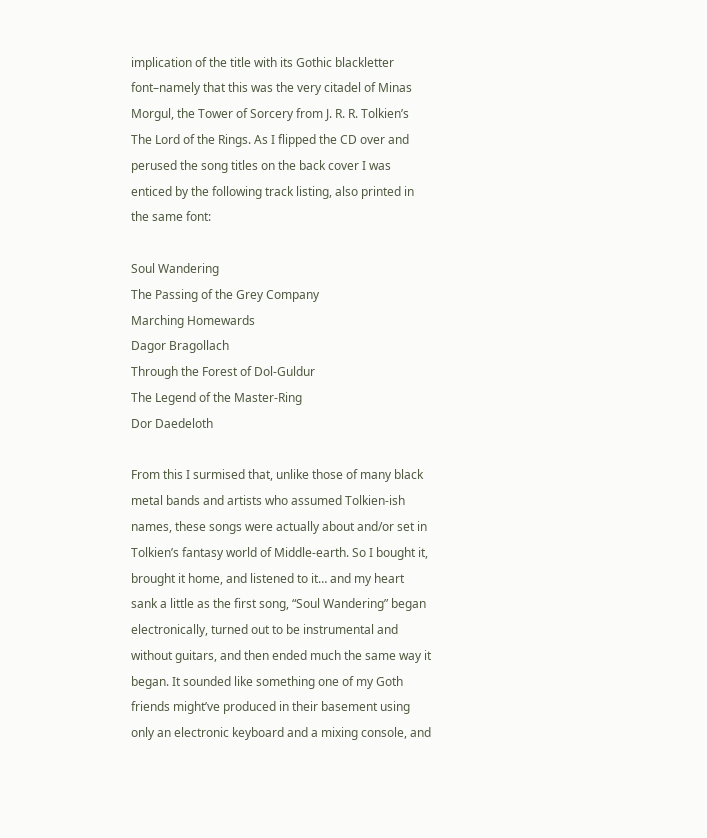implication of the title with its Gothic blackletter font–namely that this was the very citadel of Minas Morgul, the Tower of Sorcery from J. R. R. Tolkien’s The Lord of the Rings. As I flipped the CD over and perused the song titles on the back cover I was enticed by the following track listing, also printed in the same font:

Soul Wandering
The Passing of the Grey Company
Marching Homewards
Dagor Bragollach
Through the Forest of Dol-Guldur
The Legend of the Master-Ring
Dor Daedeloth

From this I surmised that, unlike those of many black metal bands and artists who assumed Tolkien-ish names, these songs were actually about and/or set in Tolkien’s fantasy world of Middle-earth. So I bought it, brought it home, and listened to it… and my heart sank a little as the first song, “Soul Wandering” began electronically, turned out to be instrumental and without guitars, and then ended much the same way it began. It sounded like something one of my Goth friends might’ve produced in their basement using only an electronic keyboard and a mixing console, and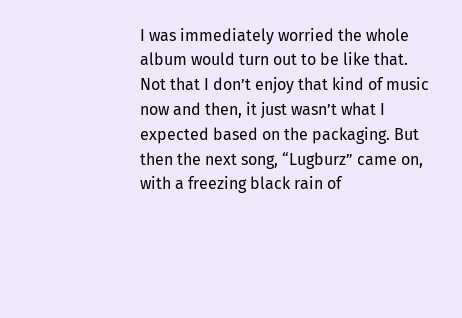I was immediately worried the whole album would turn out to be like that. Not that I don’t enjoy that kind of music now and then, it just wasn’t what I expected based on the packaging. But then the next song, “Lugburz” came on, with a freezing black rain of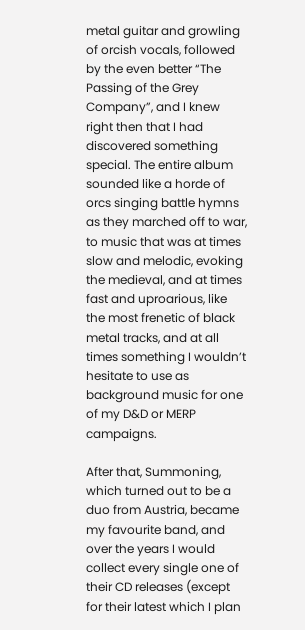metal guitar and growling of orcish vocals, followed by the even better “The Passing of the Grey Company”, and I knew right then that I had discovered something special. The entire album sounded like a horde of orcs singing battle hymns as they marched off to war, to music that was at times slow and melodic, evoking the medieval, and at times fast and uproarious, like the most frenetic of black metal tracks, and at all times something I wouldn’t hesitate to use as background music for one of my D&D or MERP campaigns.

After that, Summoning, which turned out to be a duo from Austria, became my favourite band, and over the years I would collect every single one of their CD releases (except for their latest which I plan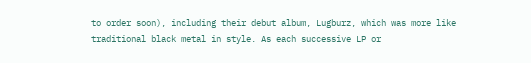to order soon), including their debut album, Lugburz, which was more like traditional black metal in style. As each successive LP or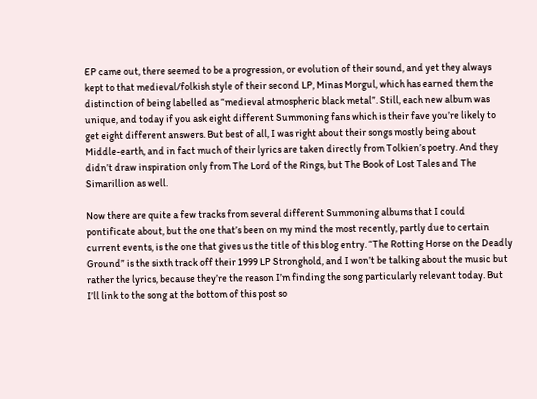EP came out, there seemed to be a progression, or evolution of their sound, and yet they always kept to that medieval/folkish style of their second LP, Minas Morgul, which has earned them the distinction of being labelled as “medieval atmospheric black metal”. Still, each new album was unique, and today if you ask eight different Summoning fans which is their fave you’re likely to get eight different answers. But best of all, I was right about their songs mostly being about Middle-earth, and in fact much of their lyrics are taken directly from Tolkien’s poetry. And they didn’t draw inspiration only from The Lord of the Rings, but The Book of Lost Tales and The Simarillion as well.

Now there are quite a few tracks from several different Summoning albums that I could pontificate about, but the one that’s been on my mind the most recently, partly due to certain current events, is the one that gives us the title of this blog entry. “The Rotting Horse on the Deadly Ground” is the sixth track off their 1999 LP Stronghold, and I won’t be talking about the music but rather the lyrics, because they’re the reason I’m finding the song particularly relevant today. But I’ll link to the song at the bottom of this post so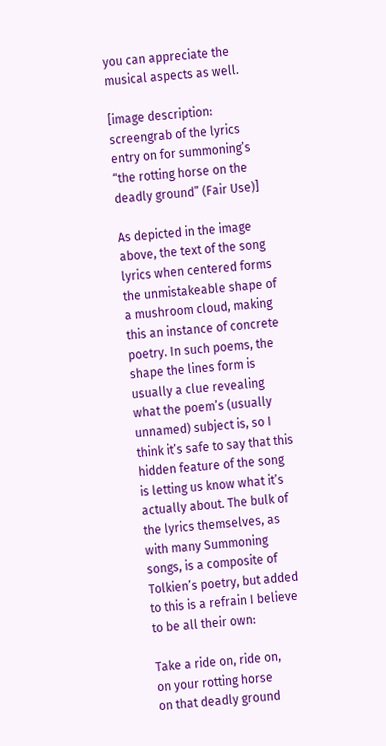you can appreciate the musical aspects as well.

[image description: screengrab of the lyrics entry on for summoning’s “the rotting horse on the deadly ground” (Fair Use)]

As depicted in the image above, the text of the song lyrics when centered forms the unmistakeable shape of a mushroom cloud, making this an instance of concrete poetry. In such poems, the shape the lines form is usually a clue revealing what the poem’s (usually unnamed) subject is, so I think it’s safe to say that this hidden feature of the song is letting us know what it’s actually about. The bulk of the lyrics themselves, as with many Summoning songs, is a composite of Tolkien’s poetry, but added to this is a refrain I believe to be all their own:

Take a ride on, ride on,
on your rotting horse
on that deadly ground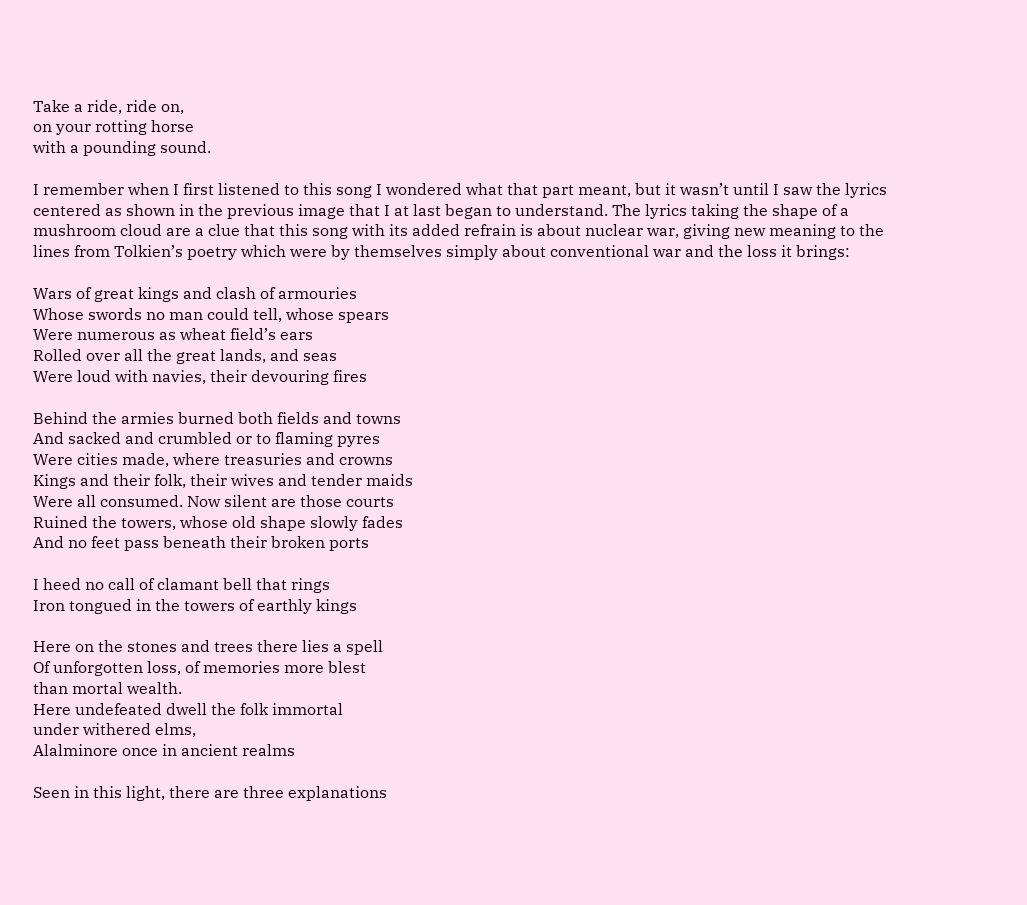Take a ride, ride on,
on your rotting horse
with a pounding sound.

I remember when I first listened to this song I wondered what that part meant, but it wasn’t until I saw the lyrics centered as shown in the previous image that I at last began to understand. The lyrics taking the shape of a mushroom cloud are a clue that this song with its added refrain is about nuclear war, giving new meaning to the lines from Tolkien’s poetry which were by themselves simply about conventional war and the loss it brings:

Wars of great kings and clash of armouries
Whose swords no man could tell, whose spears
Were numerous as wheat field’s ears
Rolled over all the great lands, and seas
Were loud with navies, their devouring fires

Behind the armies burned both fields and towns
And sacked and crumbled or to flaming pyres
Were cities made, where treasuries and crowns
Kings and their folk, their wives and tender maids
Were all consumed. Now silent are those courts
Ruined the towers, whose old shape slowly fades
And no feet pass beneath their broken ports

I heed no call of clamant bell that rings
Iron tongued in the towers of earthly kings

Here on the stones and trees there lies a spell
Of unforgotten loss, of memories more blest
than mortal wealth.
Here undefeated dwell the folk immortal
under withered elms,
Alalminore once in ancient realms

Seen in this light, there are three explanations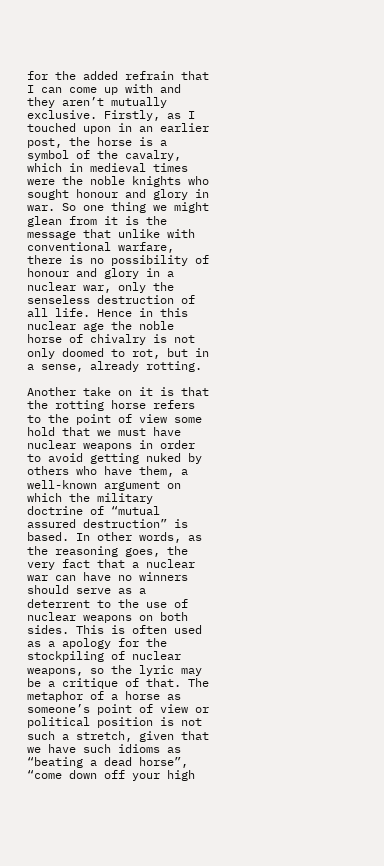for the added refrain that I can come up with and they aren’t mutually exclusive. Firstly, as I touched upon in an earlier post, the horse is a symbol of the cavalry, which in medieval times were the noble knights who sought honour and glory in war. So one thing we might glean from it is the message that unlike with conventional warfare, there is no possibility of honour and glory in a nuclear war, only the senseless destruction of all life. Hence in this nuclear age the noble horse of chivalry is not only doomed to rot, but in a sense, already rotting.

Another take on it is that the rotting horse refers to the point of view some hold that we must have nuclear weapons in order to avoid getting nuked by others who have them, a well-known argument on which the military doctrine of “mutual assured destruction” is based. In other words, as the reasoning goes, the very fact that a nuclear war can have no winners should serve as a deterrent to the use of nuclear weapons on both sides. This is often used as a apology for the stockpiling of nuclear weapons, so the lyric may be a critique of that. The metaphor of a horse as someone’s point of view or political position is not such a stretch, given that we have such idioms as “beating a dead horse”, “come down off your high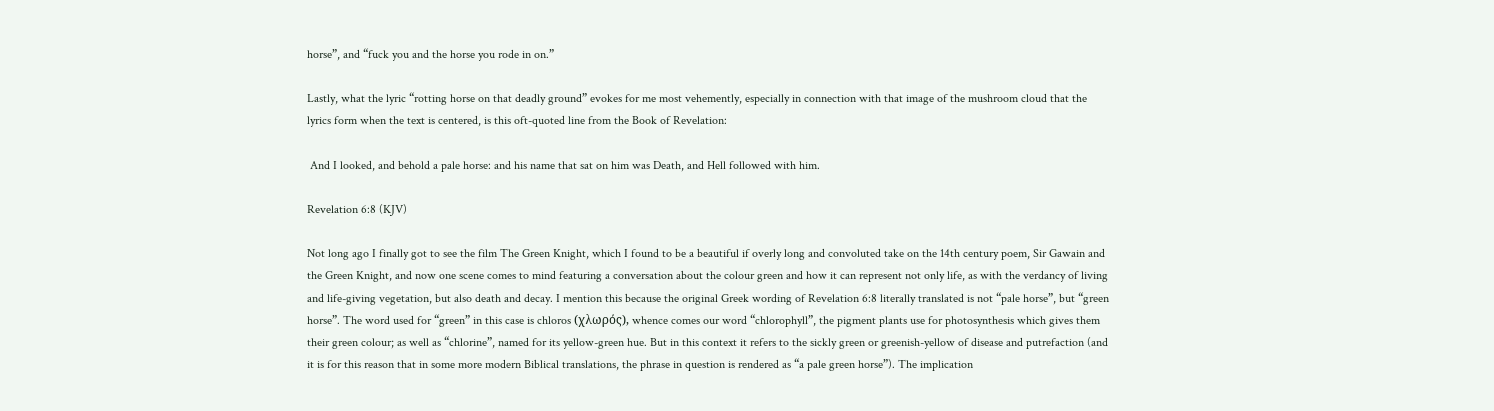horse”, and “fuck you and the horse you rode in on.”

Lastly, what the lyric “rotting horse on that deadly ground” evokes for me most vehemently, especially in connection with that image of the mushroom cloud that the lyrics form when the text is centered, is this oft-quoted line from the Book of Revelation:

 And I looked, and behold a pale horse: and his name that sat on him was Death, and Hell followed with him.

Revelation 6:8 (KJV)

Not long ago I finally got to see the film The Green Knight, which I found to be a beautiful if overly long and convoluted take on the 14th century poem, Sir Gawain and the Green Knight, and now one scene comes to mind featuring a conversation about the colour green and how it can represent not only life, as with the verdancy of living and life-giving vegetation, but also death and decay. I mention this because the original Greek wording of Revelation 6:8 literally translated is not “pale horse”, but “green horse”. The word used for “green” in this case is chloros (χλωρός), whence comes our word “chlorophyll”, the pigment plants use for photosynthesis which gives them their green colour; as well as “chlorine”, named for its yellow-green hue. But in this context it refers to the sickly green or greenish-yellow of disease and putrefaction (and it is for this reason that in some more modern Biblical translations, the phrase in question is rendered as “a pale green horse”). The implication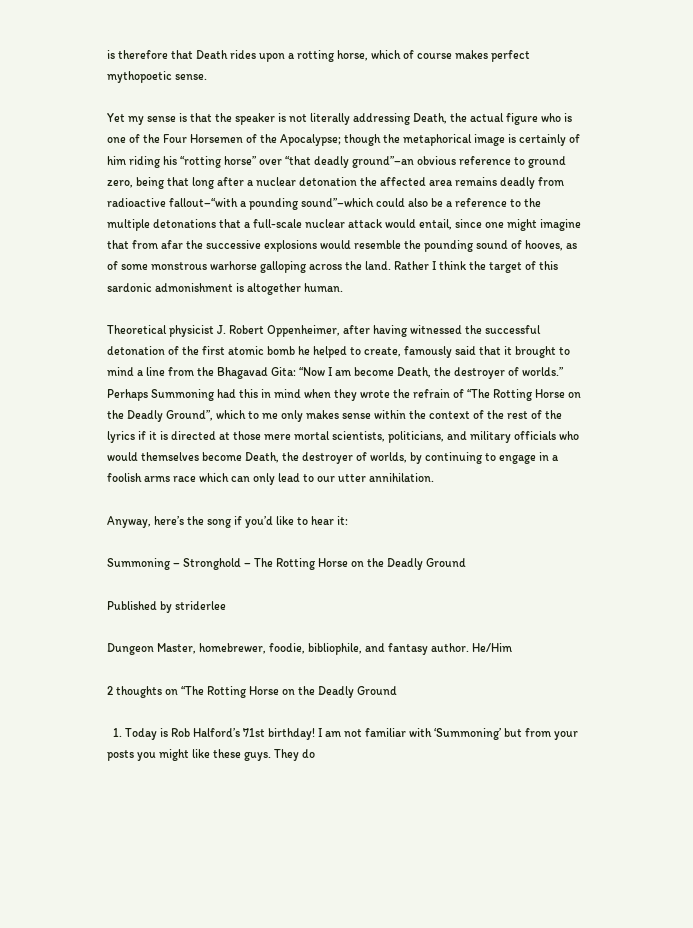is therefore that Death rides upon a rotting horse, which of course makes perfect mythopoetic sense.

Yet my sense is that the speaker is not literally addressing Death, the actual figure who is one of the Four Horsemen of the Apocalypse; though the metaphorical image is certainly of him riding his “rotting horse” over “that deadly ground”–an obvious reference to ground zero, being that long after a nuclear detonation the affected area remains deadly from radioactive fallout–“with a pounding sound”–which could also be a reference to the multiple detonations that a full-scale nuclear attack would entail, since one might imagine that from afar the successive explosions would resemble the pounding sound of hooves, as of some monstrous warhorse galloping across the land. Rather I think the target of this sardonic admonishment is altogether human.

Theoretical physicist J. Robert Oppenheimer, after having witnessed the successful detonation of the first atomic bomb he helped to create, famously said that it brought to mind a line from the Bhagavad Gita: “Now I am become Death, the destroyer of worlds.” Perhaps Summoning had this in mind when they wrote the refrain of “The Rotting Horse on the Deadly Ground”, which to me only makes sense within the context of the rest of the lyrics if it is directed at those mere mortal scientists, politicians, and military officials who would themselves become Death, the destroyer of worlds, by continuing to engage in a foolish arms race which can only lead to our utter annihilation.

Anyway, here’s the song if you’d like to hear it:

Summoning – Stronghold – The Rotting Horse on the Deadly Ground

Published by striderlee

Dungeon Master, homebrewer, foodie, bibliophile, and fantasy author. He/Him

2 thoughts on “The Rotting Horse on the Deadly Ground

  1. Today is Rob Halford’s 71st birthday! I am not familiar with ‘Summoning’ but from your posts you might like these guys. They do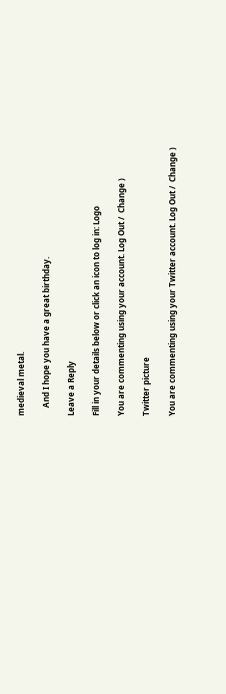medieval metal.

    And I hope you have a great birthday.

Leave a Reply

Fill in your details below or click an icon to log in: Logo

You are commenting using your account. Log Out /  Change )

Twitter picture

You are commenting using your Twitter account. Log Out /  Change )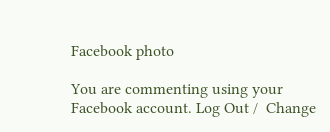Facebook photo

You are commenting using your Facebook account. Log Out /  Change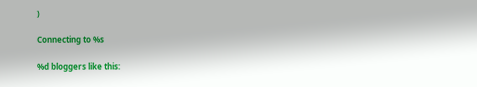)

Connecting to %s

%d bloggers like this: